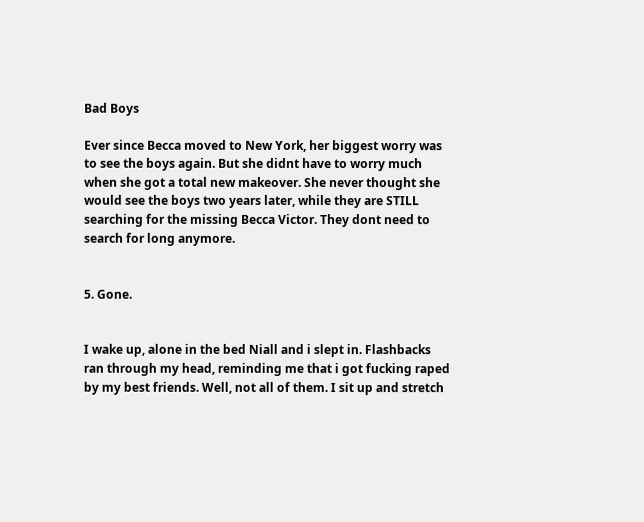Bad Boys

Ever since Becca moved to New York, her biggest worry was to see the boys again. But she didnt have to worry much when she got a total new makeover. She never thought she would see the boys two years later, while they are STILL searching for the missing Becca Victor. They dont need to search for long anymore.


5. Gone.


I wake up, alone in the bed Niall and i slept in. Flashbacks ran through my head, reminding me that i got fucking raped by my best friends. Well, not all of them. I sit up and stretch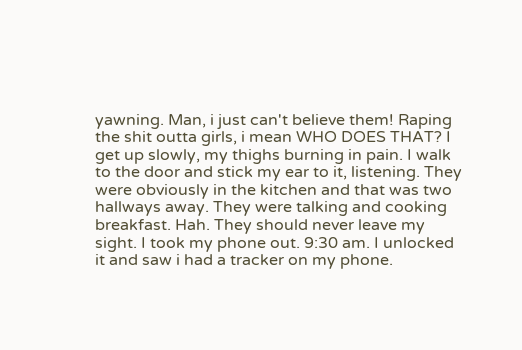yawning. Man, i just can't believe them! Raping the shit outta girls, i mean WHO DOES THAT? I get up slowly, my thighs burning in pain. I walk to the door and stick my ear to it, listening. They were obviously in the kitchen and that was two hallways away. They were talking and cooking breakfast. Hah. They should never leave my sight. I took my phone out. 9:30 am. I unlocked it and saw i had a tracker on my phone.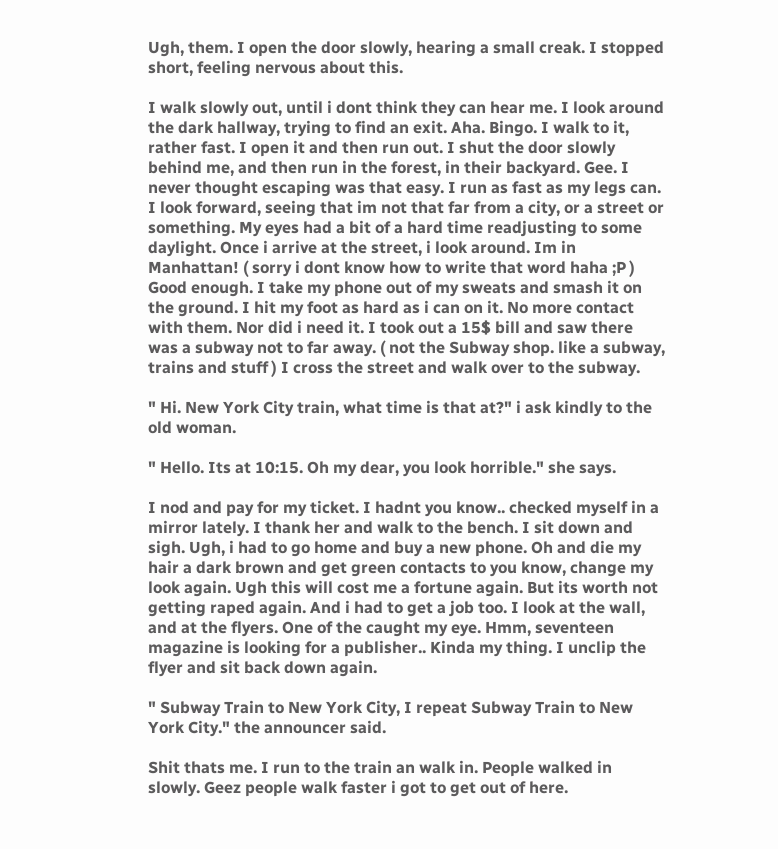Ugh, them. I open the door slowly, hearing a small creak. I stopped short, feeling nervous about this.

I walk slowly out, until i dont think they can hear me. I look around the dark hallway, trying to find an exit. Aha. Bingo. I walk to it, rather fast. I open it and then run out. I shut the door slowly behind me, and then run in the forest, in their backyard. Gee. I never thought escaping was that easy. I run as fast as my legs can. I look forward, seeing that im not that far from a city, or a street or something. My eyes had a bit of a hard time readjusting to some daylight. Once i arrive at the street, i look around. Im in Manhattan! ( sorry i dont know how to write that word haha ;P ) Good enough. I take my phone out of my sweats and smash it on the ground. I hit my foot as hard as i can on it. No more contact with them. Nor did i need it. I took out a 15$ bill and saw there was a subway not to far away. ( not the Subway shop. like a subway, trains and stuff ) I cross the street and walk over to the subway.

" Hi. New York City train, what time is that at?" i ask kindly to the old woman.

" Hello. Its at 10:15. Oh my dear, you look horrible." she says.

I nod and pay for my ticket. I hadnt you know.. checked myself in a mirror lately. I thank her and walk to the bench. I sit down and sigh. Ugh, i had to go home and buy a new phone. Oh and die my hair a dark brown and get green contacts to you know, change my look again. Ugh this will cost me a fortune again. But its worth not getting raped again. And i had to get a job too. I look at the wall, and at the flyers. One of the caught my eye. Hmm, seventeen magazine is looking for a publisher.. Kinda my thing. I unclip the flyer and sit back down again.

" Subway Train to New York City, I repeat Subway Train to New York City." the announcer said.

Shit thats me. I run to the train an walk in. People walked in slowly. Geez people walk faster i got to get out of here.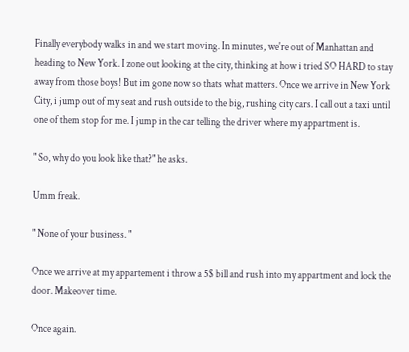Finally everybody walks in and we start moving. In minutes, we're out of Manhattan and heading to New York. I zone out looking at the city, thinking at how i tried SO HARD to stay away from those boys! But im gone now so thats what matters. Once we arrive in New York City, i jump out of my seat and rush outside to the big, rushing city cars. I call out a taxi until one of them stop for me. I jump in the car telling the driver where my appartment is.

" So, why do you look like that?" he asks.

Umm freak.

" None of your business. "

Once we arrive at my appartement i throw a 5$ bill and rush into my appartment and lock the door. Makeover time.

Once again.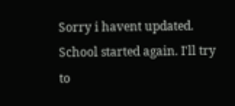Sorry i havent updated. School started again. I'll try to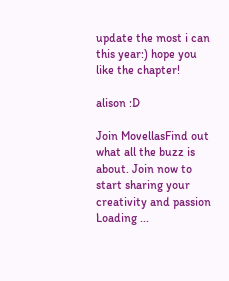update the most i can this year:) hope you like the chapter!

alison :D

Join MovellasFind out what all the buzz is about. Join now to start sharing your creativity and passion
Loading ...